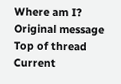Where am I? Original message Top of thread Current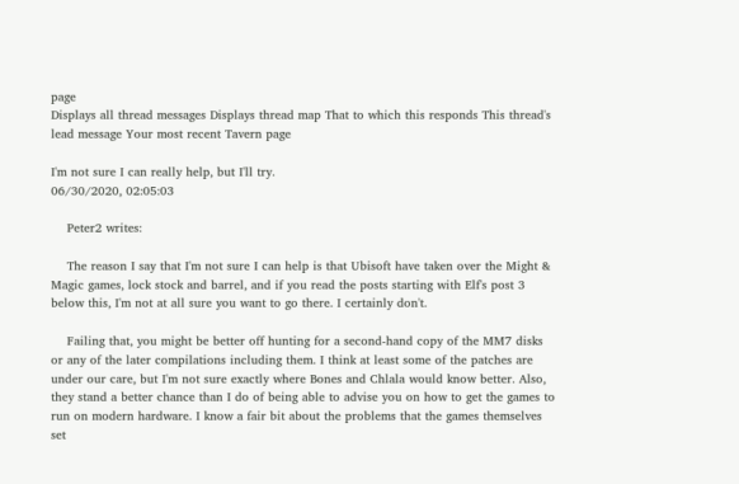page
Displays all thread messages Displays thread map That to which this responds This thread's lead message Your most recent Tavern page

I'm not sure I can really help, but I'll try.
06/30/2020, 02:05:03

    Peter2 writes:

    The reason I say that I'm not sure I can help is that Ubisoft have taken over the Might & Magic games, lock stock and barrel, and if you read the posts starting with Elf's post 3 below this, I'm not at all sure you want to go there. I certainly don't.

    Failing that, you might be better off hunting for a second-hand copy of the MM7 disks or any of the later compilations including them. I think at least some of the patches are under our care, but I'm not sure exactly where Bones and Chlala would know better. Also, they stand a better chance than I do of being able to advise you on how to get the games to run on modern hardware. I know a fair bit about the problems that the games themselves set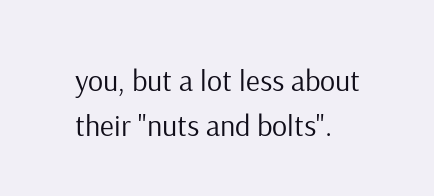you, but a lot less about their "nuts and bolts".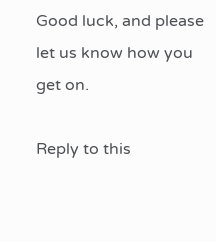Good luck, and please let us know how you get on.

Reply to this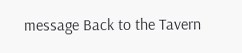message Back to the Tavern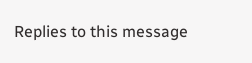Replies to this message